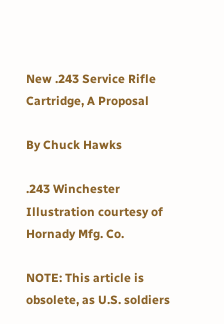New .243 Service Rifle Cartridge, A Proposal

By Chuck Hawks

.243 Winchester
Illustration courtesy of Hornady Mfg. Co.

NOTE: This article is obsolete, as U.S. soldiers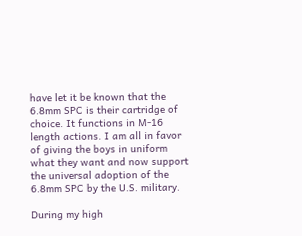have let it be known that the 6.8mm SPC is their cartridge of choice. It functions in M-16 length actions. I am all in favor of giving the boys in uniform what they want and now support the universal adoption of the 6.8mm SPC by the U.S. military.

During my high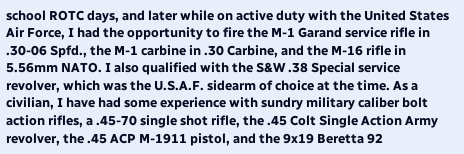school ROTC days, and later while on active duty with the United States Air Force, I had the opportunity to fire the M-1 Garand service rifle in .30-06 Spfd., the M-1 carbine in .30 Carbine, and the M-16 rifle in 5.56mm NATO. I also qualified with the S&W .38 Special service revolver, which was the U.S.A.F. sidearm of choice at the time. As a civilian, I have had some experience with sundry military caliber bolt action rifles, a .45-70 single shot rifle, the .45 Colt Single Action Army revolver, the .45 ACP M-1911 pistol, and the 9x19 Beretta 92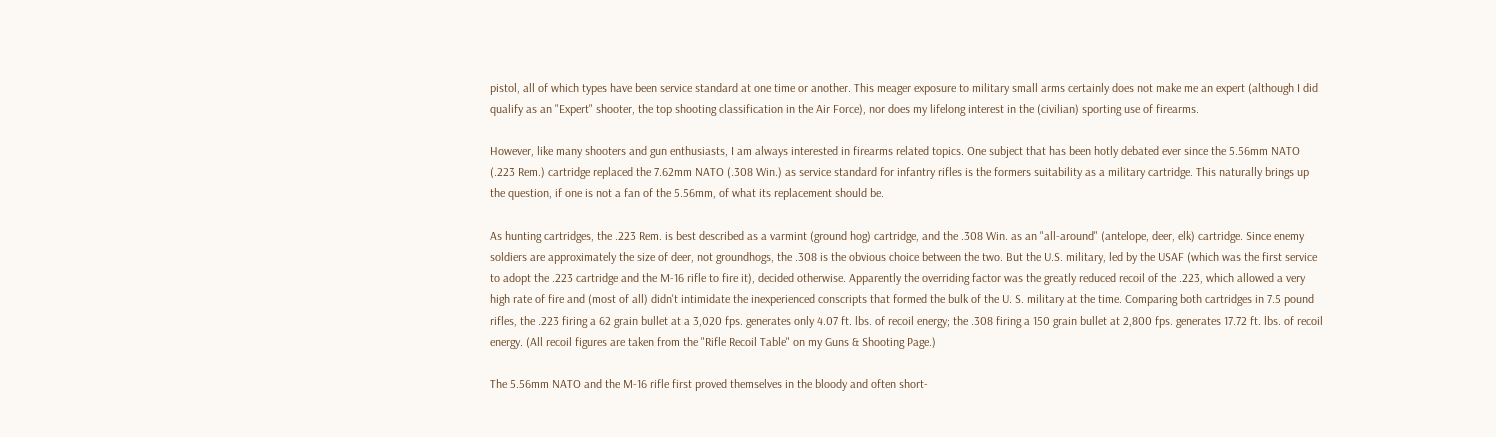pistol, all of which types have been service standard at one time or another. This meager exposure to military small arms certainly does not make me an expert (although I did qualify as an "Expert" shooter, the top shooting classification in the Air Force), nor does my lifelong interest in the (civilian) sporting use of firearms.

However, like many shooters and gun enthusiasts, I am always interested in firearms related topics. One subject that has been hotly debated ever since the 5.56mm NATO (.223 Rem.) cartridge replaced the 7.62mm NATO (.308 Win.) as service standard for infantry rifles is the formers suitability as a military cartridge. This naturally brings up the question, if one is not a fan of the 5.56mm, of what its replacement should be.

As hunting cartridges, the .223 Rem. is best described as a varmint (ground hog) cartridge, and the .308 Win. as an "all-around" (antelope, deer, elk) cartridge. Since enemy soldiers are approximately the size of deer, not groundhogs, the .308 is the obvious choice between the two. But the U.S. military, led by the USAF (which was the first service to adopt the .223 cartridge and the M-16 rifle to fire it), decided otherwise. Apparently the overriding factor was the greatly reduced recoil of the .223, which allowed a very high rate of fire and (most of all) didn't intimidate the inexperienced conscripts that formed the bulk of the U. S. military at the time. Comparing both cartridges in 7.5 pound rifles, the .223 firing a 62 grain bullet at a 3,020 fps. generates only 4.07 ft. lbs. of recoil energy; the .308 firing a 150 grain bullet at 2,800 fps. generates 17.72 ft. lbs. of recoil energy. (All recoil figures are taken from the "Rifle Recoil Table" on my Guns & Shooting Page.)

The 5.56mm NATO and the M-16 rifle first proved themselves in the bloody and often short-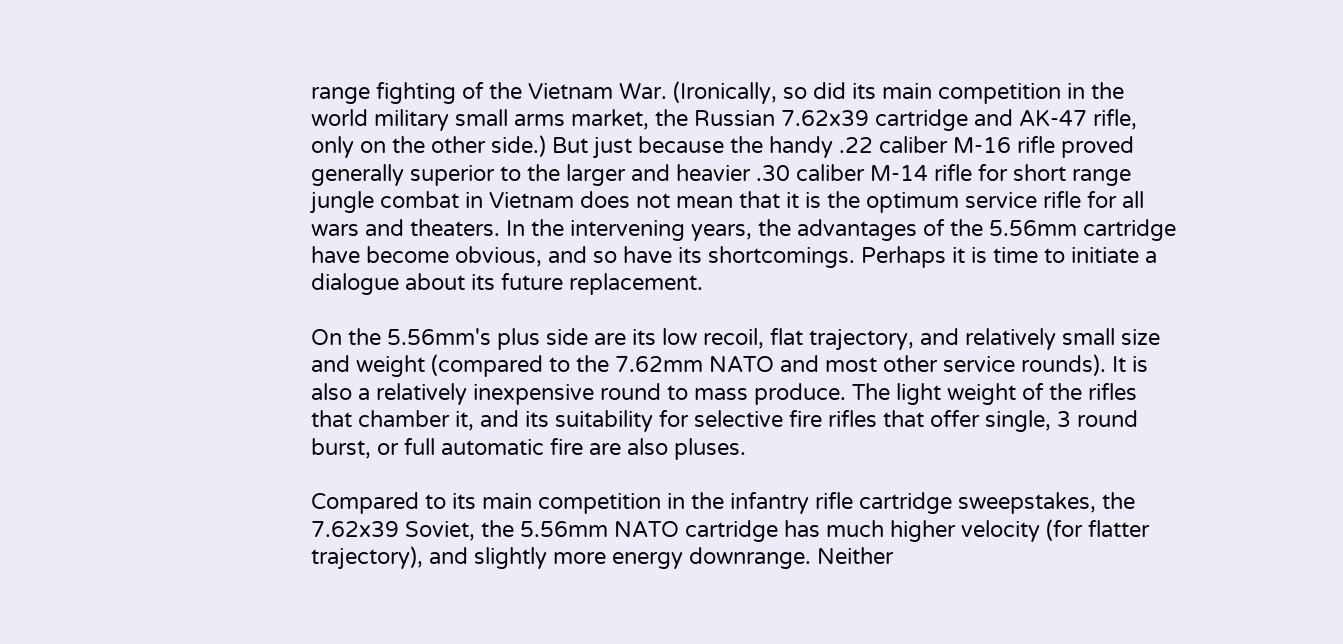range fighting of the Vietnam War. (Ironically, so did its main competition in the world military small arms market, the Russian 7.62x39 cartridge and AK-47 rifle, only on the other side.) But just because the handy .22 caliber M-16 rifle proved generally superior to the larger and heavier .30 caliber M-14 rifle for short range jungle combat in Vietnam does not mean that it is the optimum service rifle for all wars and theaters. In the intervening years, the advantages of the 5.56mm cartridge have become obvious, and so have its shortcomings. Perhaps it is time to initiate a dialogue about its future replacement.

On the 5.56mm's plus side are its low recoil, flat trajectory, and relatively small size and weight (compared to the 7.62mm NATO and most other service rounds). It is also a relatively inexpensive round to mass produce. The light weight of the rifles that chamber it, and its suitability for selective fire rifles that offer single, 3 round burst, or full automatic fire are also pluses.

Compared to its main competition in the infantry rifle cartridge sweepstakes, the 7.62x39 Soviet, the 5.56mm NATO cartridge has much higher velocity (for flatter trajectory), and slightly more energy downrange. Neither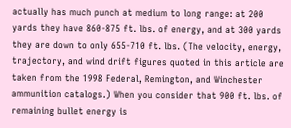actually has much punch at medium to long range: at 200 yards they have 860-875 ft. lbs. of energy, and at 300 yards they are down to only 655-710 ft. lbs. (The velocity, energy, trajectory, and wind drift figures quoted in this article are taken from the 1998 Federal, Remington, and Winchester ammunition catalogs.) When you consider that 900 ft. lbs. of remaining bullet energy is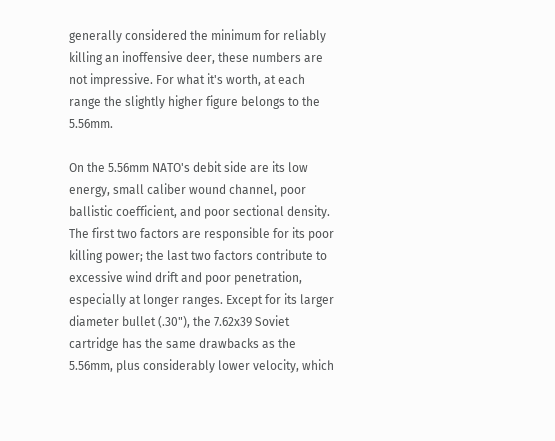generally considered the minimum for reliably killing an inoffensive deer, these numbers are not impressive. For what it's worth, at each range the slightly higher figure belongs to the 5.56mm.

On the 5.56mm NATO's debit side are its low energy, small caliber wound channel, poor ballistic coefficient, and poor sectional density. The first two factors are responsible for its poor killing power; the last two factors contribute to excessive wind drift and poor penetration, especially at longer ranges. Except for its larger diameter bullet (.30"), the 7.62x39 Soviet cartridge has the same drawbacks as the 5.56mm, plus considerably lower velocity, which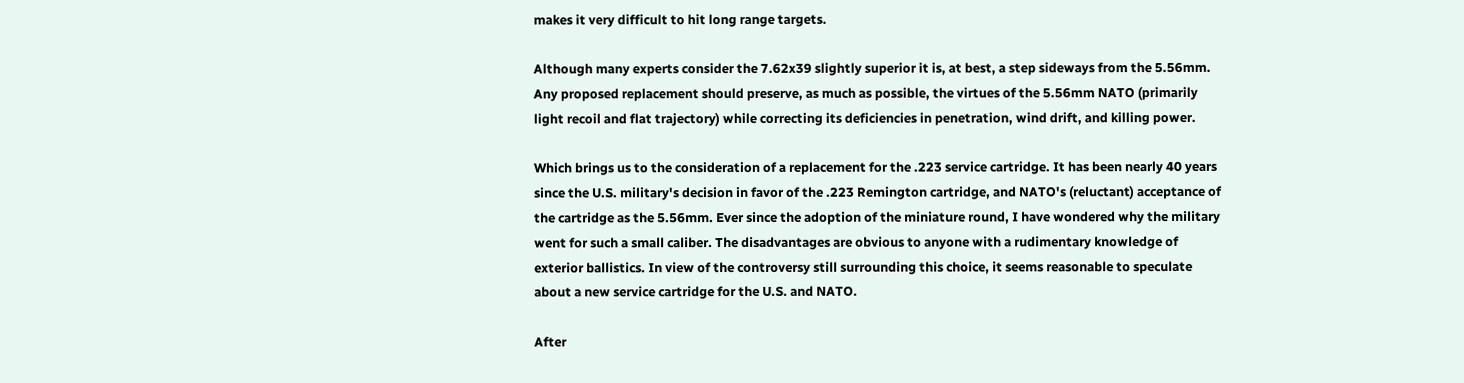makes it very difficult to hit long range targets.

Although many experts consider the 7.62x39 slightly superior it is, at best, a step sideways from the 5.56mm. Any proposed replacement should preserve, as much as possible, the virtues of the 5.56mm NATO (primarily light recoil and flat trajectory) while correcting its deficiencies in penetration, wind drift, and killing power.

Which brings us to the consideration of a replacement for the .223 service cartridge. It has been nearly 40 years since the U.S. military's decision in favor of the .223 Remington cartridge, and NATO's (reluctant) acceptance of the cartridge as the 5.56mm. Ever since the adoption of the miniature round, I have wondered why the military went for such a small caliber. The disadvantages are obvious to anyone with a rudimentary knowledge of exterior ballistics. In view of the controversy still surrounding this choice, it seems reasonable to speculate about a new service cartridge for the U.S. and NATO.

After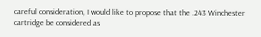careful consideration, I would like to propose that the .243 Winchester cartridge be considered as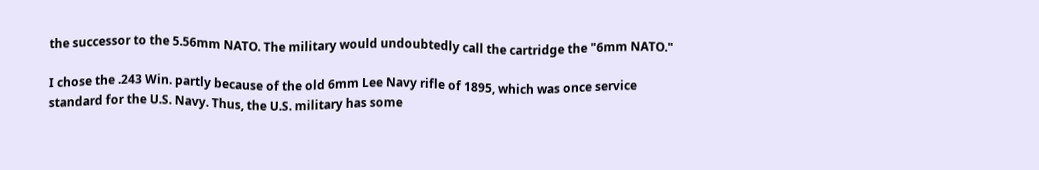the successor to the 5.56mm NATO. The military would undoubtedly call the cartridge the "6mm NATO."

I chose the .243 Win. partly because of the old 6mm Lee Navy rifle of 1895, which was once service standard for the U.S. Navy. Thus, the U.S. military has some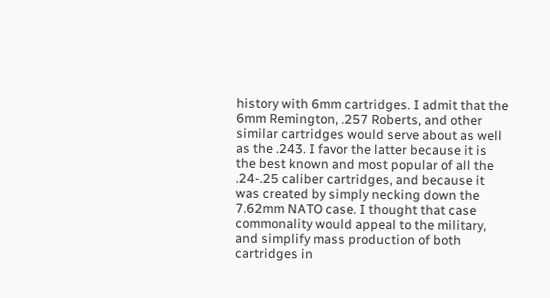history with 6mm cartridges. I admit that the 6mm Remington, .257 Roberts, and other similar cartridges would serve about as well as the .243. I favor the latter because it is the best known and most popular of all the .24-.25 caliber cartridges, and because it was created by simply necking down the 7.62mm NATO case. I thought that case commonality would appeal to the military, and simplify mass production of both cartridges in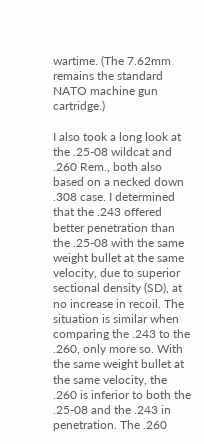wartime. (The 7.62mm remains the standard NATO machine gun cartridge.)

I also took a long look at the .25-08 wildcat and .260 Rem., both also based on a necked down .308 case. I determined that the .243 offered better penetration than the .25-08 with the same weight bullet at the same velocity, due to superior sectional density (SD), at no increase in recoil. The situation is similar when comparing the .243 to the .260, only more so. With the same weight bullet at the same velocity, the .260 is inferior to both the .25-08 and the .243 in penetration. The .260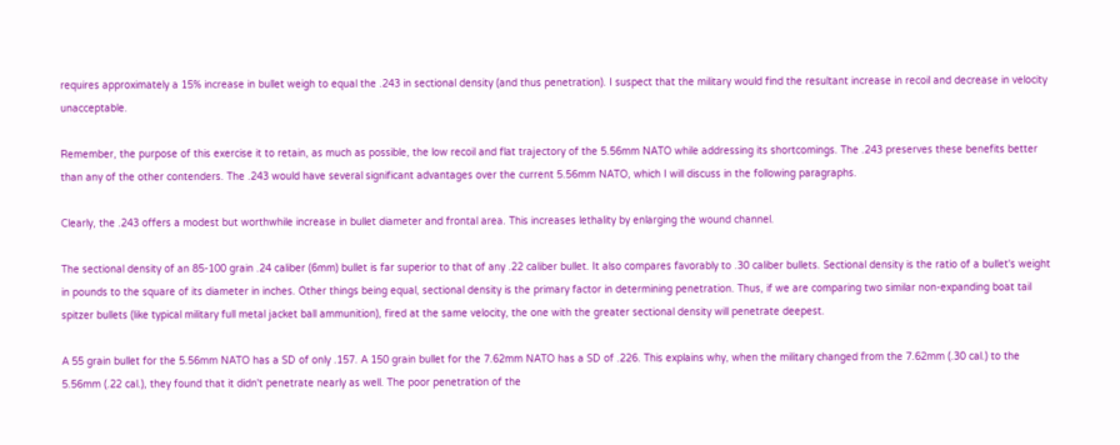requires approximately a 15% increase in bullet weigh to equal the .243 in sectional density (and thus penetration). I suspect that the military would find the resultant increase in recoil and decrease in velocity unacceptable.

Remember, the purpose of this exercise it to retain, as much as possible, the low recoil and flat trajectory of the 5.56mm NATO while addressing its shortcomings. The .243 preserves these benefits better than any of the other contenders. The .243 would have several significant advantages over the current 5.56mm NATO, which I will discuss in the following paragraphs.

Clearly, the .243 offers a modest but worthwhile increase in bullet diameter and frontal area. This increases lethality by enlarging the wound channel.

The sectional density of an 85-100 grain .24 caliber (6mm) bullet is far superior to that of any .22 caliber bullet. It also compares favorably to .30 caliber bullets. Sectional density is the ratio of a bullet's weight in pounds to the square of its diameter in inches. Other things being equal, sectional density is the primary factor in determining penetration. Thus, if we are comparing two similar non-expanding boat tail spitzer bullets (like typical military full metal jacket ball ammunition), fired at the same velocity, the one with the greater sectional density will penetrate deepest.

A 55 grain bullet for the 5.56mm NATO has a SD of only .157. A 150 grain bullet for the 7.62mm NATO has a SD of .226. This explains why, when the military changed from the 7.62mm (.30 cal.) to the 5.56mm (.22 cal.), they found that it didn't penetrate nearly as well. The poor penetration of the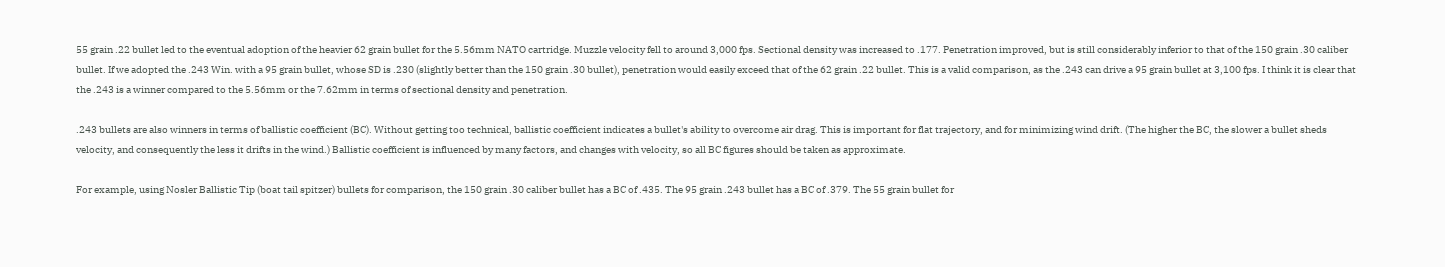55 grain .22 bullet led to the eventual adoption of the heavier 62 grain bullet for the 5.56mm NATO cartridge. Muzzle velocity fell to around 3,000 fps. Sectional density was increased to .177. Penetration improved, but is still considerably inferior to that of the 150 grain .30 caliber bullet. If we adopted the .243 Win. with a 95 grain bullet, whose SD is .230 (slightly better than the 150 grain .30 bullet), penetration would easily exceed that of the 62 grain .22 bullet. This is a valid comparison, as the .243 can drive a 95 grain bullet at 3,100 fps. I think it is clear that the .243 is a winner compared to the 5.56mm or the 7.62mm in terms of sectional density and penetration.

.243 bullets are also winners in terms of ballistic coefficient (BC). Without getting too technical, ballistic coefficient indicates a bullet's ability to overcome air drag. This is important for flat trajectory, and for minimizing wind drift. (The higher the BC, the slower a bullet sheds velocity, and consequently the less it drifts in the wind.) Ballistic coefficient is influenced by many factors, and changes with velocity, so all BC figures should be taken as approximate.

For example, using Nosler Ballistic Tip (boat tail spitzer) bullets for comparison, the 150 grain .30 caliber bullet has a BC of .435. The 95 grain .243 bullet has a BC of .379. The 55 grain bullet for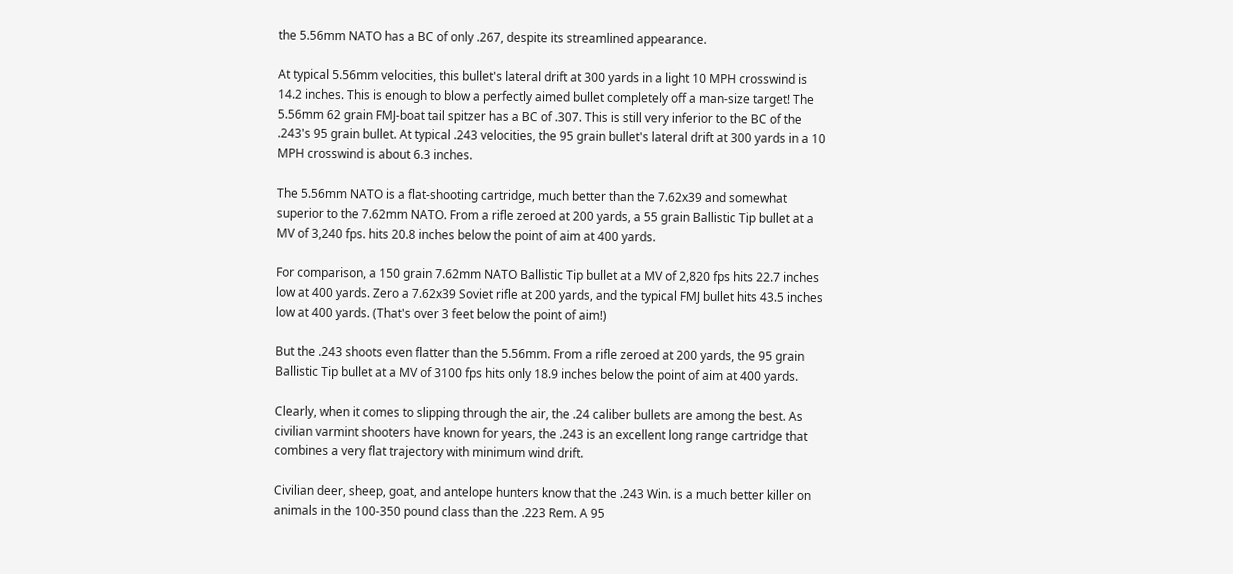the 5.56mm NATO has a BC of only .267, despite its streamlined appearance.

At typical 5.56mm velocities, this bullet's lateral drift at 300 yards in a light 10 MPH crosswind is 14.2 inches. This is enough to blow a perfectly aimed bullet completely off a man-size target! The 5.56mm 62 grain FMJ-boat tail spitzer has a BC of .307. This is still very inferior to the BC of the .243's 95 grain bullet. At typical .243 velocities, the 95 grain bullet's lateral drift at 300 yards in a 10 MPH crosswind is about 6.3 inches.

The 5.56mm NATO is a flat-shooting cartridge, much better than the 7.62x39 and somewhat superior to the 7.62mm NATO. From a rifle zeroed at 200 yards, a 55 grain Ballistic Tip bullet at a MV of 3,240 fps. hits 20.8 inches below the point of aim at 400 yards.

For comparison, a 150 grain 7.62mm NATO Ballistic Tip bullet at a MV of 2,820 fps hits 22.7 inches low at 400 yards. Zero a 7.62x39 Soviet rifle at 200 yards, and the typical FMJ bullet hits 43.5 inches low at 400 yards. (That's over 3 feet below the point of aim!)

But the .243 shoots even flatter than the 5.56mm. From a rifle zeroed at 200 yards, the 95 grain Ballistic Tip bullet at a MV of 3100 fps hits only 18.9 inches below the point of aim at 400 yards.

Clearly, when it comes to slipping through the air, the .24 caliber bullets are among the best. As civilian varmint shooters have known for years, the .243 is an excellent long range cartridge that combines a very flat trajectory with minimum wind drift.

Civilian deer, sheep, goat, and antelope hunters know that the .243 Win. is a much better killer on animals in the 100-350 pound class than the .223 Rem. A 95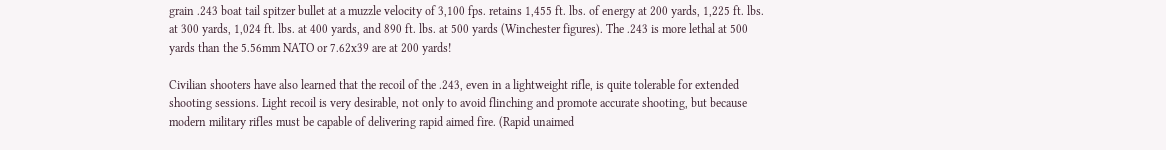grain .243 boat tail spitzer bullet at a muzzle velocity of 3,100 fps. retains 1,455 ft. lbs. of energy at 200 yards, 1,225 ft. lbs. at 300 yards, 1,024 ft. lbs. at 400 yards, and 890 ft. lbs. at 500 yards (Winchester figures). The .243 is more lethal at 500 yards than the 5.56mm NATO or 7.62x39 are at 200 yards!

Civilian shooters have also learned that the recoil of the .243, even in a lightweight rifle, is quite tolerable for extended shooting sessions. Light recoil is very desirable, not only to avoid flinching and promote accurate shooting, but because modern military rifles must be capable of delivering rapid aimed fire. (Rapid unaimed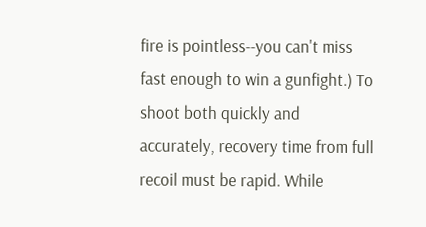fire is pointless--you can't miss fast enough to win a gunfight.) To shoot both quickly and accurately, recovery time from full recoil must be rapid. While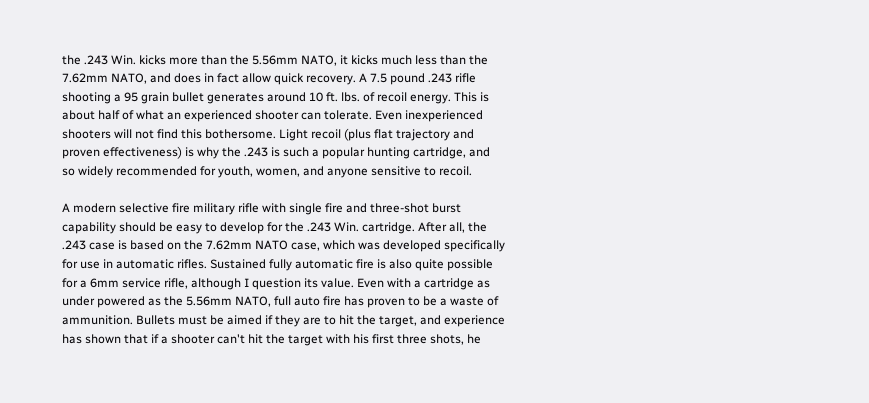the .243 Win. kicks more than the 5.56mm NATO, it kicks much less than the 7.62mm NATO, and does in fact allow quick recovery. A 7.5 pound .243 rifle shooting a 95 grain bullet generates around 10 ft. lbs. of recoil energy. This is about half of what an experienced shooter can tolerate. Even inexperienced shooters will not find this bothersome. Light recoil (plus flat trajectory and proven effectiveness) is why the .243 is such a popular hunting cartridge, and so widely recommended for youth, women, and anyone sensitive to recoil.

A modern selective fire military rifle with single fire and three-shot burst capability should be easy to develop for the .243 Win. cartridge. After all, the .243 case is based on the 7.62mm NATO case, which was developed specifically for use in automatic rifles. Sustained fully automatic fire is also quite possible for a 6mm service rifle, although I question its value. Even with a cartridge as under powered as the 5.56mm NATO, full auto fire has proven to be a waste of ammunition. Bullets must be aimed if they are to hit the target, and experience has shown that if a shooter can't hit the target with his first three shots, he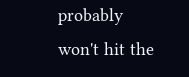probably won't hit the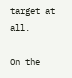target at all.

On the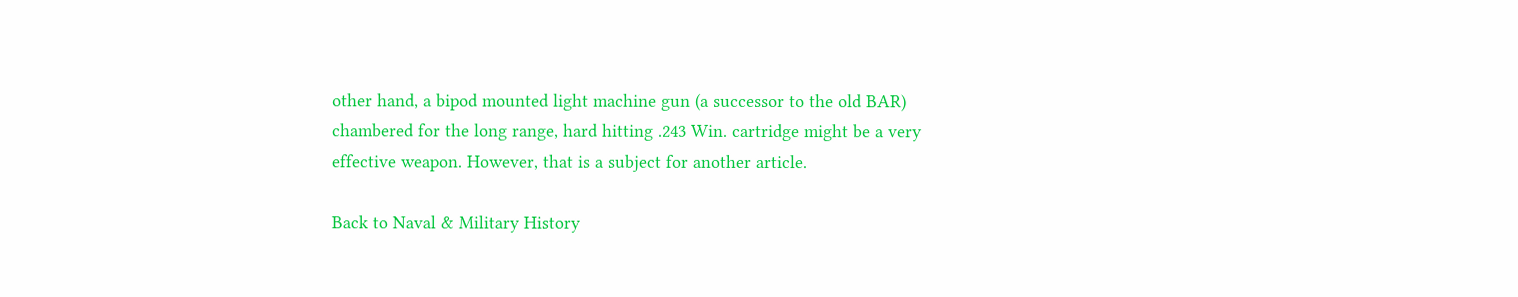other hand, a bipod mounted light machine gun (a successor to the old BAR) chambered for the long range, hard hitting .243 Win. cartridge might be a very effective weapon. However, that is a subject for another article.

Back to Naval & Military History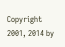Copyright 2001, 2014 by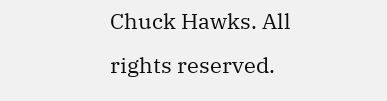Chuck Hawks. All rights reserved.